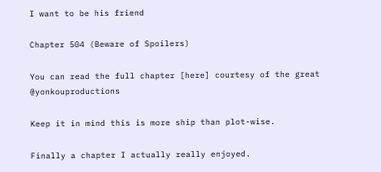I want to be his friend

Chapter 504 (Beware of Spoilers)

You can read the full chapter [here] courtesy of the great @yonkouproductions

Keep it in mind this is more ship than plot-wise.

Finally a chapter I actually really enjoyed.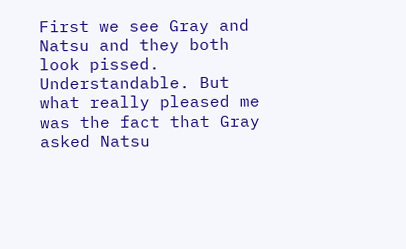First we see Gray and Natsu and they both look pissed. Understandable. But what really pleased me was the fact that Gray asked Natsu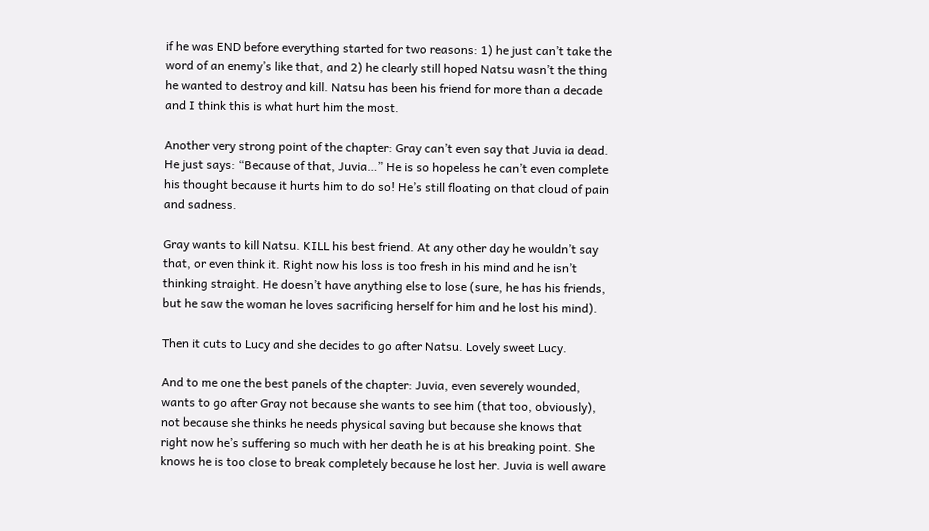if he was END before everything started for two reasons: 1) he just can’t take the word of an enemy’s like that, and 2) he clearly still hoped Natsu wasn’t the thing he wanted to destroy and kill. Natsu has been his friend for more than a decade and I think this is what hurt him the most.

Another very strong point of the chapter: Gray can’t even say that Juvia ia dead. He just says: “Because of that, Juvia…” He is so hopeless he can’t even complete his thought because it hurts him to do so! He’s still floating on that cloud of pain and sadness.

Gray wants to kill Natsu. KILL his best friend. At any other day he wouldn’t say that, or even think it. Right now his loss is too fresh in his mind and he isn’t thinking straight. He doesn’t have anything else to lose (sure, he has his friends, but he saw the woman he loves sacrificing herself for him and he lost his mind).

Then it cuts to Lucy and she decides to go after Natsu. Lovely sweet Lucy.

And to me one the best panels of the chapter: Juvia, even severely wounded, wants to go after Gray not because she wants to see him (that too, obviously), not because she thinks he needs physical saving but because she knows that right now he’s suffering so much with her death he is at his breaking point. She knows he is too close to break completely because he lost her. Juvia is well aware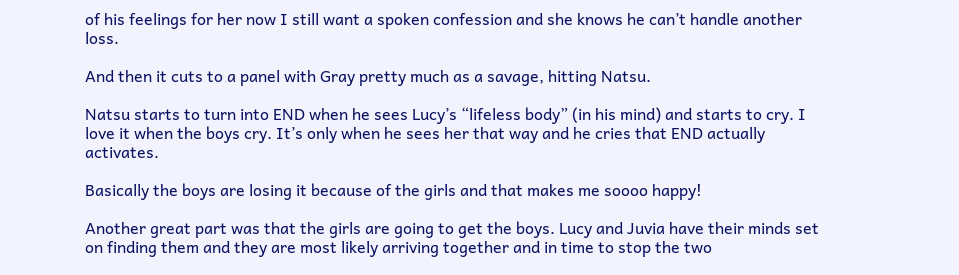of his feelings for her now I still want a spoken confession and she knows he can’t handle another loss.

And then it cuts to a panel with Gray pretty much as a savage, hitting Natsu.

Natsu starts to turn into END when he sees Lucy’s “lifeless body” (in his mind) and starts to cry. I love it when the boys cry. It’s only when he sees her that way and he cries that END actually activates.

Basically the boys are losing it because of the girls and that makes me soooo happy!

Another great part was that the girls are going to get the boys. Lucy and Juvia have their minds set on finding them and they are most likely arriving together and in time to stop the two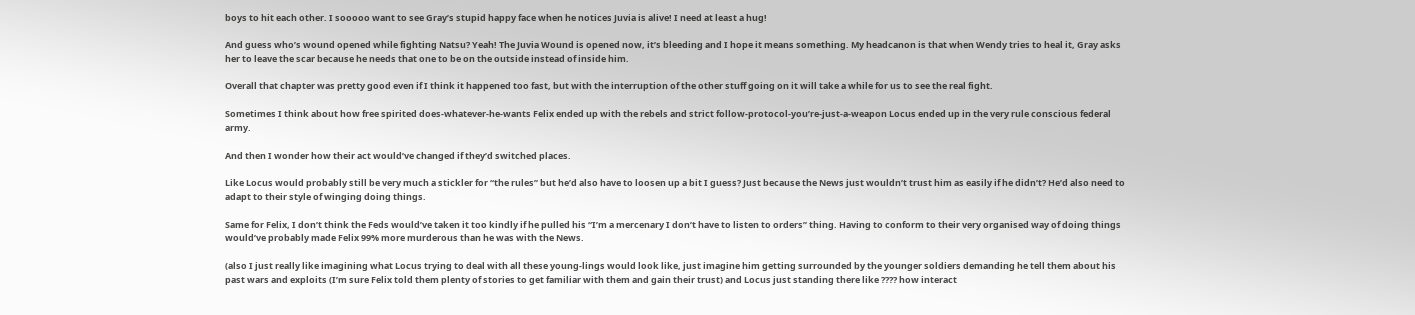boys to hit each other. I sooooo want to see Gray’s stupid happy face when he notices Juvia is alive! I need at least a hug!

And guess who’s wound opened while fighting Natsu? Yeah! The Juvia Wound is opened now, it’s bleeding and I hope it means something. My headcanon is that when Wendy tries to heal it, Gray asks her to leave the scar because he needs that one to be on the outside instead of inside him.

Overall that chapter was pretty good even if I think it happened too fast, but with the interruption of the other stuff going on it will take a while for us to see the real fight.

Sometimes I think about how free spirited does-whatever-he-wants Felix ended up with the rebels and strict follow-protocol-you’re-just-a-weapon Locus ended up in the very rule conscious federal army.

And then I wonder how their act would’ve changed if they’d switched places.

Like Locus would probably still be very much a stickler for “the rules” but he’d also have to loosen up a bit I guess? Just because the News just wouldn’t trust him as easily if he didn’t? He’d also need to adapt to their style of winging doing things.

Same for Felix, I don’t think the Feds would’ve taken it too kindly if he pulled his “I’m a mercenary I don’t have to listen to orders” thing. Having to conform to their very organised way of doing things would’ve probably made Felix 99% more murderous than he was with the News.

(also I just really like imagining what Locus trying to deal with all these young-lings would look like, just imagine him getting surrounded by the younger soldiers demanding he tell them about his past wars and exploits (I’m sure Felix told them plenty of stories to get familiar with them and gain their trust) and Locus just standing there like ???? how interact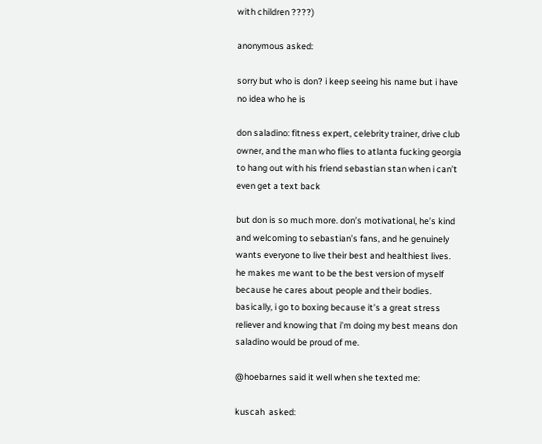with children ????)

anonymous asked:

sorry but who is don? i keep seeing his name but i have no idea who he is

don saladino: fitness expert, celebrity trainer, drive club owner, and the man who flies to atlanta fucking georgia to hang out with his friend sebastian stan when i can’t even get a text back

but don is so much more. don’s motivational, he’s kind and welcoming to sebastian’s fans, and he genuinely wants everyone to live their best and healthiest lives. he makes me want to be the best version of myself because he cares about people and their bodies. basically, i go to boxing because it’s a great stress reliever and knowing that i’m doing my best means don saladino would be proud of me.

@hoebarnes said it well when she texted me:

kuscah  asked: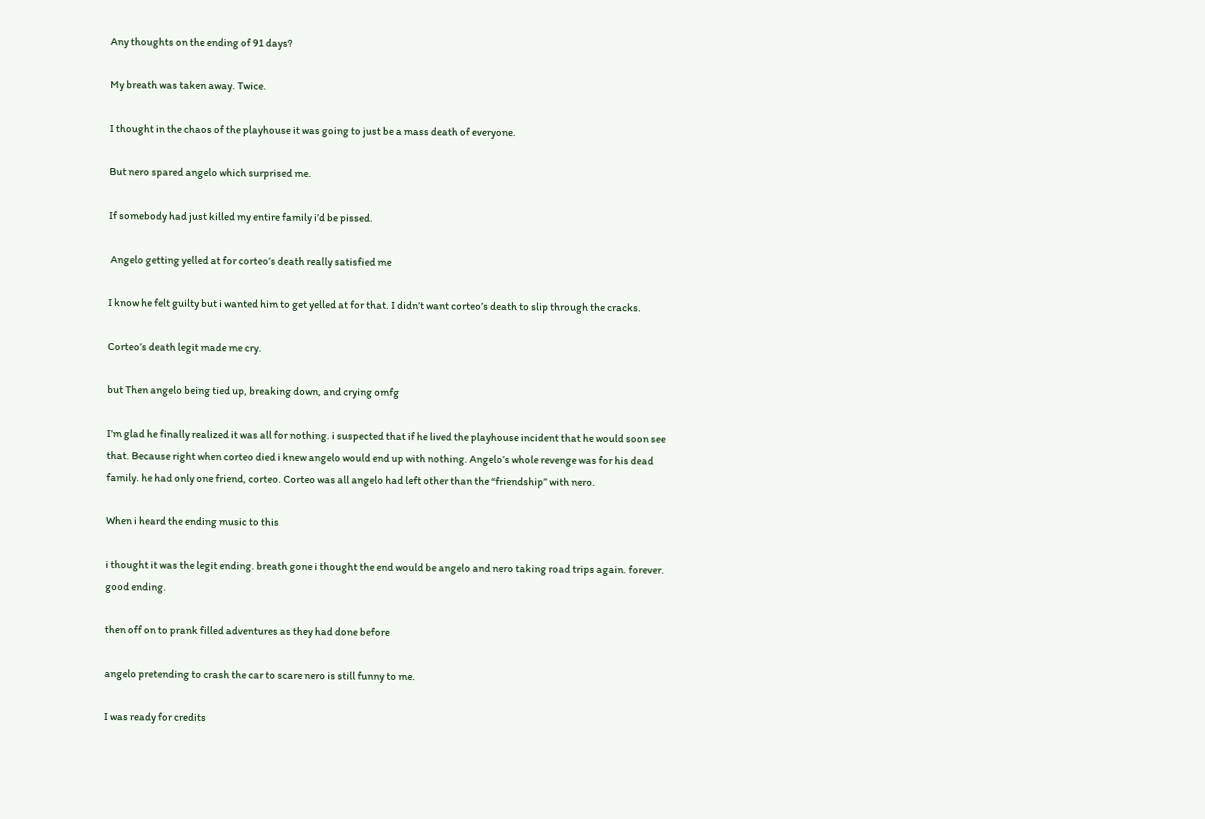Any thoughts on the ending of 91 days?

My breath was taken away. Twice.

I thought in the chaos of the playhouse it was going to just be a mass death of everyone.

But nero spared angelo which surprised me.

If somebody had just killed my entire family i’d be pissed.

 Angelo getting yelled at for corteo’s death really satisfied me

I know he felt guilty but i wanted him to get yelled at for that. I didn’t want corteo’s death to slip through the cracks.

Corteo’s death legit made me cry.

but Then angelo being tied up, breaking down, and crying omfg

I’m glad he finally realized it was all for nothing. i suspected that if he lived the playhouse incident that he would soon see that. Because right when corteo died i knew angelo would end up with nothing. Angelo’s whole revenge was for his dead family. he had only one friend, corteo. Corteo was all angelo had left other than the “friendship” with nero.

When i heard the ending music to this

i thought it was the legit ending. breath gone i thought the end would be angelo and nero taking road trips again. forever. good ending.

then off on to prank filled adventures as they had done before

angelo pretending to crash the car to scare nero is still funny to me.

I was ready for credits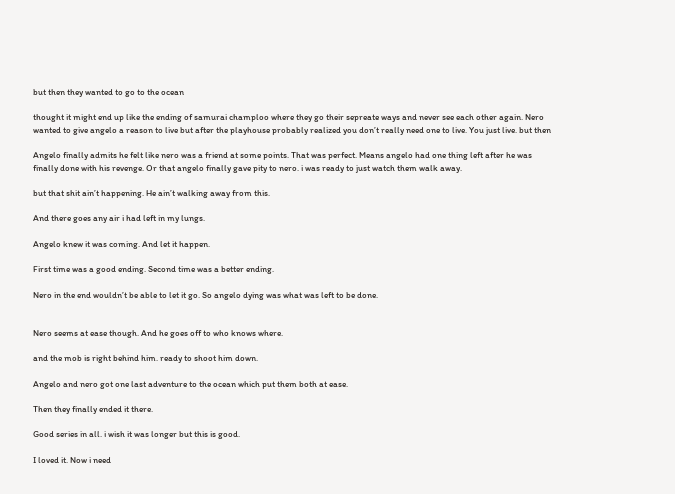but then they wanted to go to the ocean

thought it might end up like the ending of samurai champloo where they go their sepreate ways and never see each other again. Nero wanted to give angelo a reason to live but after the playhouse probably realized you don’t really need one to live. You just live. but then

Angelo finally admits he felt like nero was a friend at some points. That was perfect. Means angelo had one thing left after he was finally done with his revenge. Or that angelo finally gave pity to nero. i was ready to just watch them walk away.

but that shit ain’t happening. He ain’t walking away from this.

And there goes any air i had left in my lungs.

Angelo knew it was coming. And let it happen.

First time was a good ending. Second time was a better ending.

Nero in the end wouldn’t be able to let it go. So angelo dying was what was left to be done.


Nero seems at ease though. And he goes off to who knows where.

and the mob is right behind him. ready to shoot him down.

Angelo and nero got one last adventure to the ocean which put them both at ease.

Then they finally ended it there.

Good series in all. i wish it was longer but this is good.

I loved it. Now i need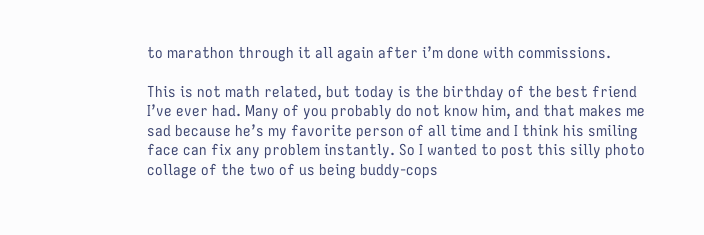to marathon through it all again after i’m done with commissions.

This is not math related, but today is the birthday of the best friend I’ve ever had. Many of you probably do not know him, and that makes me sad because he’s my favorite person of all time and I think his smiling face can fix any problem instantly. So I wanted to post this silly photo collage of the two of us being buddy-cops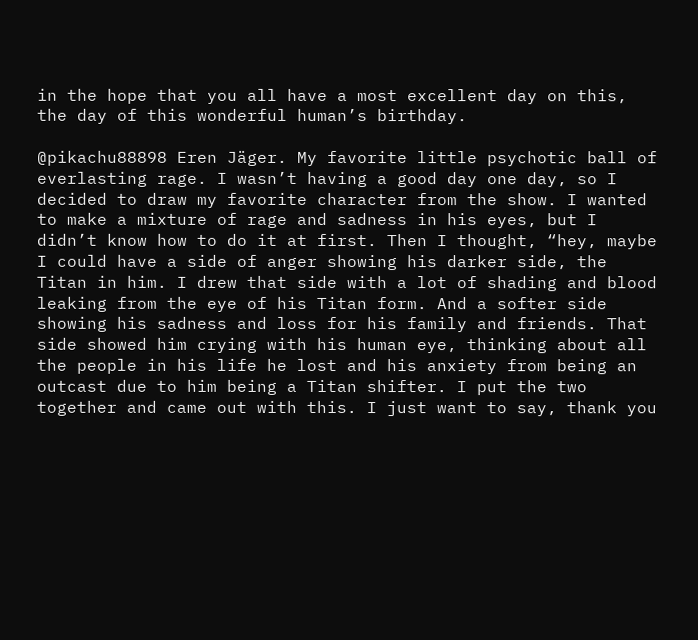in the hope that you all have a most excellent day on this, the day of this wonderful human’s birthday.

@pikachu88898 Eren Jäger. My favorite little psychotic ball of everlasting rage. I wasn’t having a good day one day, so I decided to draw my favorite character from the show. I wanted to make a mixture of rage and sadness in his eyes, but I didn’t know how to do it at first. Then I thought, “hey, maybe I could have a side of anger showing his darker side, the Titan in him. I drew that side with a lot of shading and blood leaking from the eye of his Titan form. And a softer side showing his sadness and loss for his family and friends. That side showed him crying with his human eye, thinking about all the people in his life he lost and his anxiety from being an outcast due to him being a Titan shifter. I put the two together and came out with this. I just want to say, thank you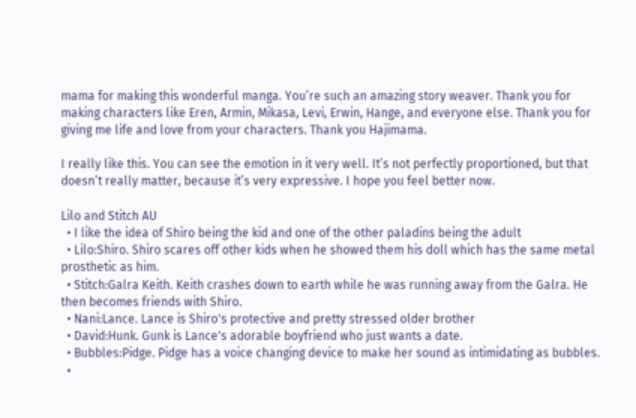mama for making this wonderful manga. You’re such an amazing story weaver. Thank you for making characters like Eren, Armin, Mikasa, Levi, Erwin, Hange, and everyone else. Thank you for giving me life and love from your characters. Thank you Hajimama.

I really like this. You can see the emotion in it very well. It’s not perfectly proportioned, but that doesn’t really matter, because it’s very expressive. I hope you feel better now.

Lilo and Stitch AU
  • I like the idea of Shiro being the kid and one of the other paladins being the adult
  • Lilo:Shiro. Shiro scares off other kids when he showed them his doll which has the same metal prosthetic as him.
  • Stitch:Galra Keith. Keith crashes down to earth while he was running away from the Galra. He then becomes friends with Shiro.
  • Nani:Lance. Lance is Shiro's protective and pretty stressed older brother
  • David:Hunk. Gunk is Lance's adorable boyfriend who just wants a date.
  • Bubbles:Pidge. Pidge has a voice changing device to make her sound as intimidating as bubbles.
  •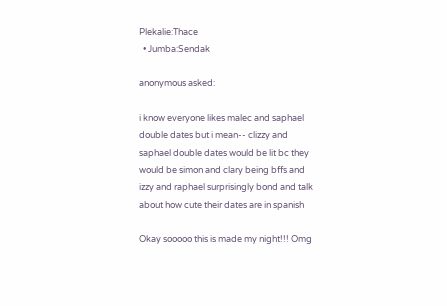Plekalie:Thace
  • Jumba:Sendak

anonymous asked:

i know everyone likes malec and saphael double dates but i mean-- clizzy and saphael double dates would be lit bc they would be simon and clary being bffs and izzy and raphael surprisingly bond and talk about how cute their dates are in spanish

Okay sooooo this is made my night!!! Omg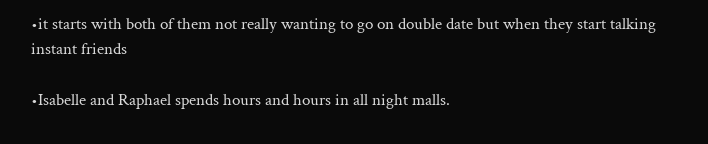•it starts with both of them not really wanting to go on double date but when they start talking instant friends

•Isabelle and Raphael spends hours and hours in all night malls.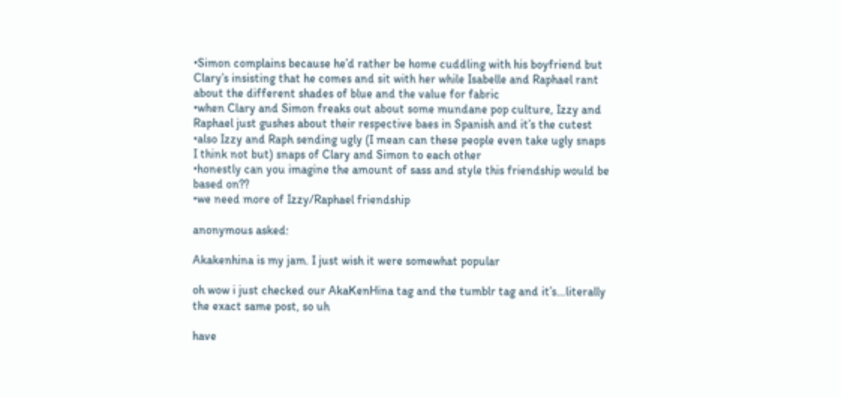•Simon complains because he’d rather be home cuddling with his boyfriend but Clary’s insisting that he comes and sit with her while Isabelle and Raphael rant about the different shades of blue and the value for fabric
•when Clary and Simon freaks out about some mundane pop culture, Izzy and Raphael just gushes about their respective baes in Spanish and it’s the cutest
•also Izzy and Raph sending ugly (I mean can these people even take ugly snaps I think not but) snaps of Clary and Simon to each other
•honestly can you imagine the amount of sass and style this friendship would be based on??
•we need more of Izzy/Raphael friendship

anonymous asked:

Akakenhina is my jam. I just wish it were somewhat popular

oh wow i just checked our AkaKenHina tag and the tumblr tag and it’s…literally the exact same post, so uh

have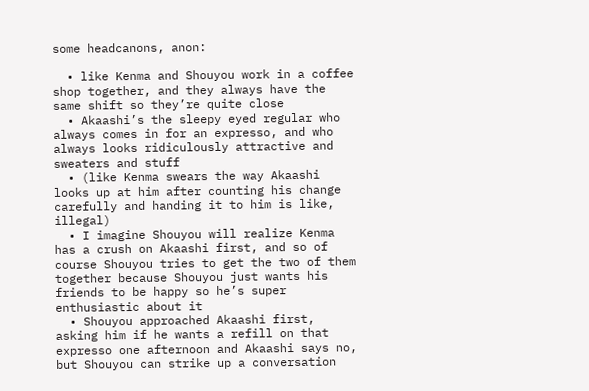some headcanons, anon:

  • like Kenma and Shouyou work in a coffee shop together, and they always have the same shift so they’re quite close
  • Akaashi’s the sleepy eyed regular who always comes in for an expresso, and who always looks ridiculously attractive and sweaters and stuff
  • (like Kenma swears the way Akaashi looks up at him after counting his change carefully and handing it to him is like, illegal)
  • I imagine Shouyou will realize Kenma has a crush on Akaashi first, and so of course Shouyou tries to get the two of them together because Shouyou just wants his friends to be happy so he’s super enthusiastic about it
  • Shouyou approached Akaashi first, asking him if he wants a refill on that expresso one afternoon and Akaashi says no, but Shouyou can strike up a conversation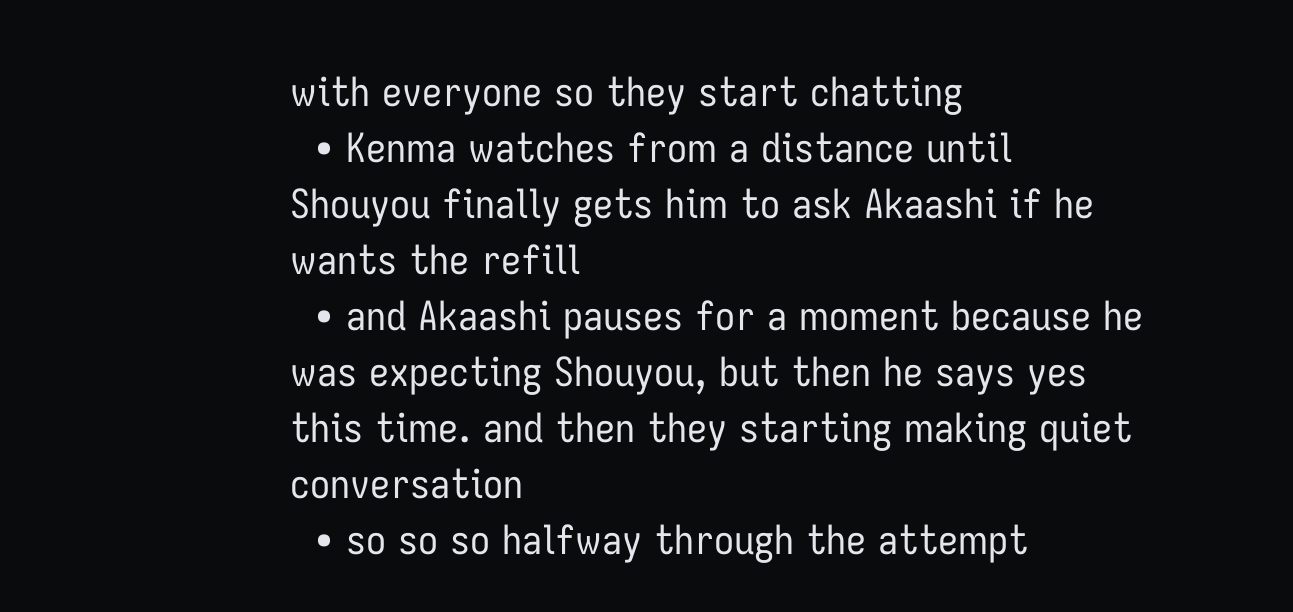with everyone so they start chatting
  • Kenma watches from a distance until Shouyou finally gets him to ask Akaashi if he wants the refill
  • and Akaashi pauses for a moment because he was expecting Shouyou, but then he says yes this time. and then they starting making quiet conversation
  • so so so halfway through the attempt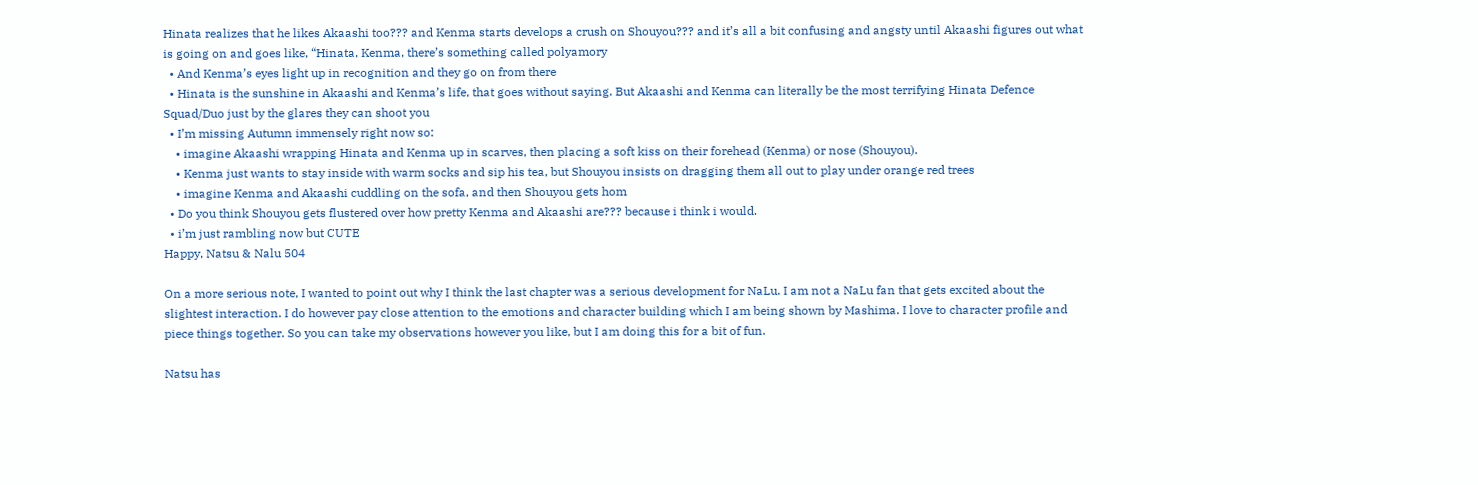Hinata realizes that he likes Akaashi too??? and Kenma starts develops a crush on Shouyou??? and it’s all a bit confusing and angsty until Akaashi figures out what is going on and goes like, “Hinata, Kenma, there’s something called polyamory
  • And Kenma’s eyes light up in recognition and they go on from there
  • Hinata is the sunshine in Akaashi and Kenma’s life, that goes without saying. But Akaashi and Kenma can literally be the most terrifying Hinata Defence Squad/Duo just by the glares they can shoot you
  • I’m missing Autumn immensely right now so:
    • imagine Akaashi wrapping Hinata and Kenma up in scarves, then placing a soft kiss on their forehead (Kenma) or nose (Shouyou).
    • Kenma just wants to stay inside with warm socks and sip his tea, but Shouyou insists on dragging them all out to play under orange red trees
    • imagine Kenma and Akaashi cuddling on the sofa, and then Shouyou gets hom
  • Do you think Shouyou gets flustered over how pretty Kenma and Akaashi are??? because i think i would.
  • i’m just rambling now but CUTE
Happy, Natsu & Nalu 504

On a more serious note, I wanted to point out why I think the last chapter was a serious development for NaLu. I am not a NaLu fan that gets excited about the slightest interaction. I do however pay close attention to the emotions and character building which I am being shown by Mashima. I love to character profile and piece things together. So you can take my observations however you like, but I am doing this for a bit of fun.

Natsu has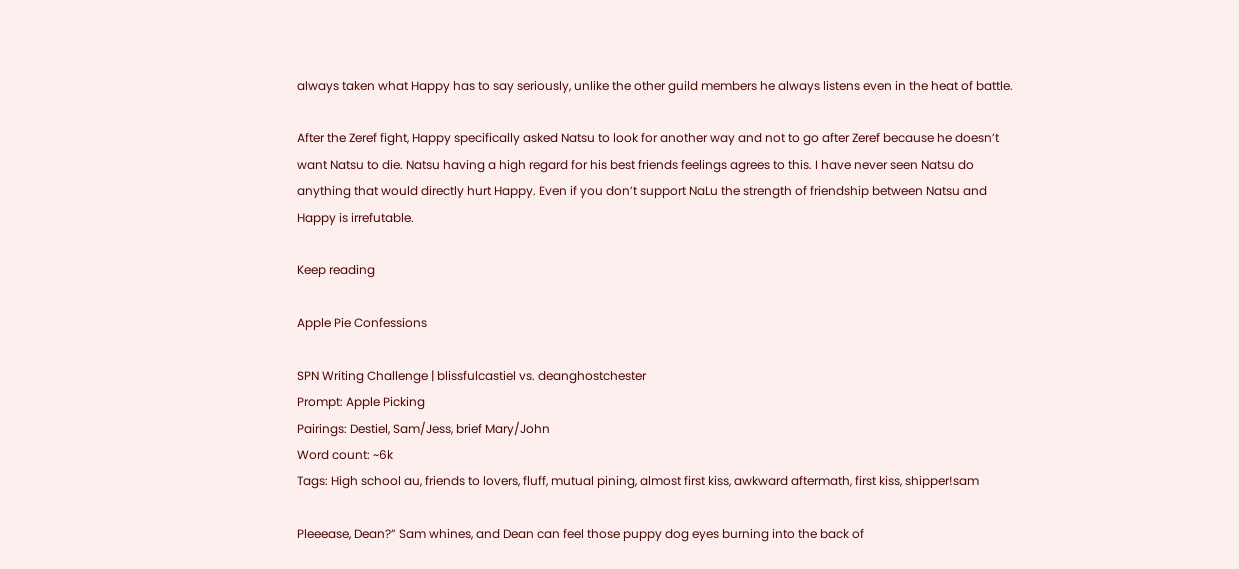always taken what Happy has to say seriously, unlike the other guild members he always listens even in the heat of battle.

After the Zeref fight, Happy specifically asked Natsu to look for another way and not to go after Zeref because he doesn’t want Natsu to die. Natsu having a high regard for his best friends feelings agrees to this. I have never seen Natsu do anything that would directly hurt Happy. Even if you don’t support NaLu the strength of friendship between Natsu and Happy is irrefutable.

Keep reading

Apple Pie Confessions

SPN Writing Challenge | blissfulcastiel vs. deanghostchester
Prompt: Apple Picking
Pairings: Destiel, Sam/Jess, brief Mary/John
Word count: ~6k
Tags: High school au, friends to lovers, fluff, mutual pining, almost first kiss, awkward aftermath, first kiss, shipper!sam

Pleeease, Dean?” Sam whines, and Dean can feel those puppy dog eyes burning into the back of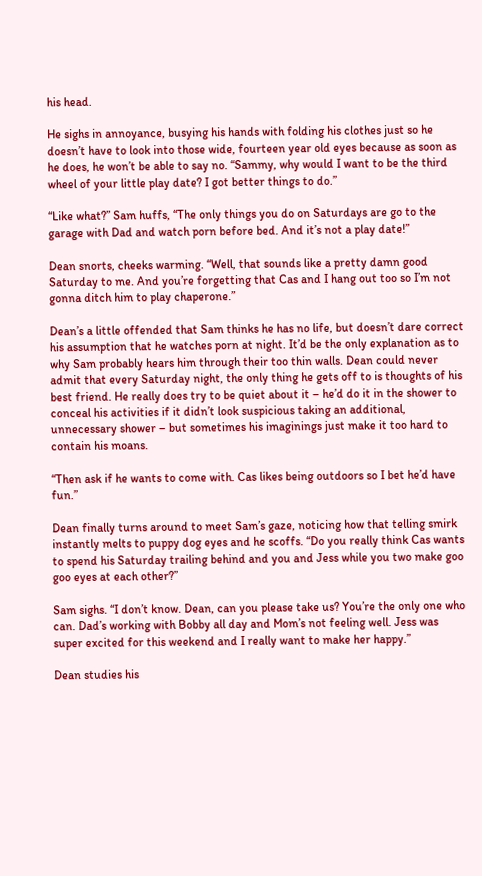his head.

He sighs in annoyance, busying his hands with folding his clothes just so he doesn’t have to look into those wide, fourteen year old eyes because as soon as he does, he won’t be able to say no. “Sammy, why would I want to be the third wheel of your little play date? I got better things to do.”

“Like what?” Sam huffs, “The only things you do on Saturdays are go to the garage with Dad and watch porn before bed. And it’s not a play date!”

Dean snorts, cheeks warming. “Well, that sounds like a pretty damn good Saturday to me. And you’re forgetting that Cas and I hang out too so I’m not gonna ditch him to play chaperone.”

Dean’s a little offended that Sam thinks he has no life, but doesn’t dare correct his assumption that he watches porn at night. It’d be the only explanation as to why Sam probably hears him through their too thin walls. Dean could never admit that every Saturday night, the only thing he gets off to is thoughts of his best friend. He really does try to be quiet about it – he’d do it in the shower to conceal his activities if it didn’t look suspicious taking an additional, unnecessary shower – but sometimes his imaginings just make it too hard to contain his moans.

“Then ask if he wants to come with. Cas likes being outdoors so I bet he’d have fun.”

Dean finally turns around to meet Sam’s gaze, noticing how that telling smirk instantly melts to puppy dog eyes and he scoffs. “Do you really think Cas wants to spend his Saturday trailing behind and you and Jess while you two make goo goo eyes at each other?”

Sam sighs. “I don’t know. Dean, can you please take us? You’re the only one who can. Dad’s working with Bobby all day and Mom’s not feeling well. Jess was super excited for this weekend and I really want to make her happy.”

Dean studies his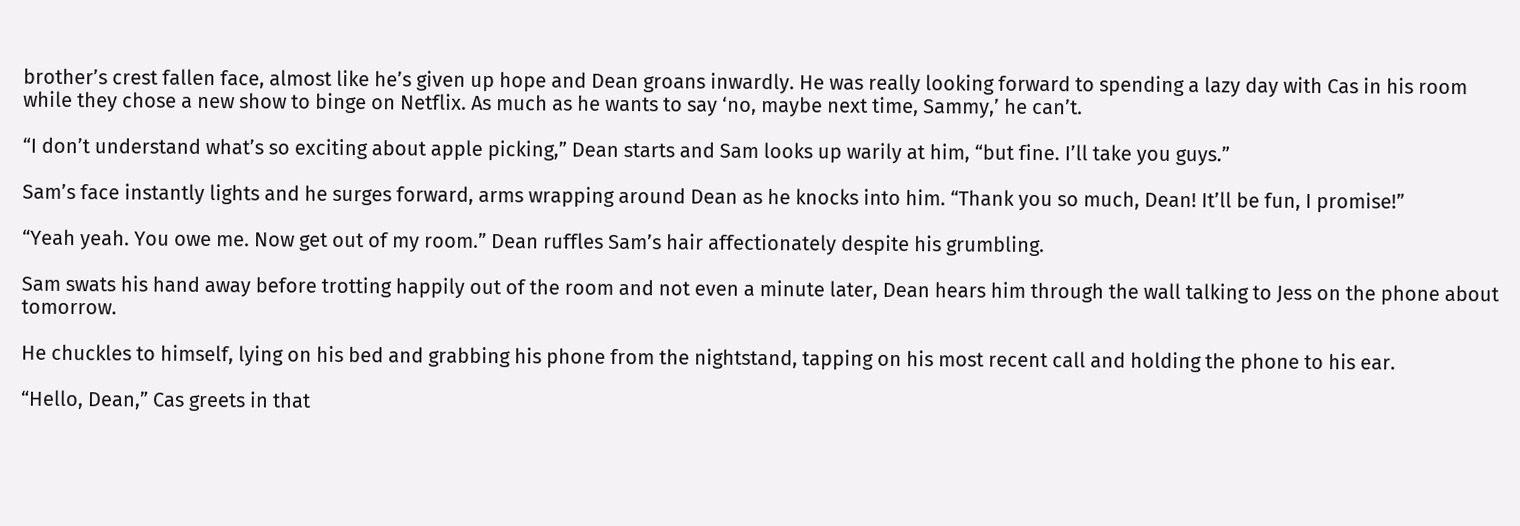brother’s crest fallen face, almost like he’s given up hope and Dean groans inwardly. He was really looking forward to spending a lazy day with Cas in his room while they chose a new show to binge on Netflix. As much as he wants to say ‘no, maybe next time, Sammy,’ he can’t.

“I don’t understand what’s so exciting about apple picking,” Dean starts and Sam looks up warily at him, “but fine. I’ll take you guys.”

Sam’s face instantly lights and he surges forward, arms wrapping around Dean as he knocks into him. “Thank you so much, Dean! It’ll be fun, I promise!”

“Yeah yeah. You owe me. Now get out of my room.” Dean ruffles Sam’s hair affectionately despite his grumbling.

Sam swats his hand away before trotting happily out of the room and not even a minute later, Dean hears him through the wall talking to Jess on the phone about tomorrow.

He chuckles to himself, lying on his bed and grabbing his phone from the nightstand, tapping on his most recent call and holding the phone to his ear.

“Hello, Dean,” Cas greets in that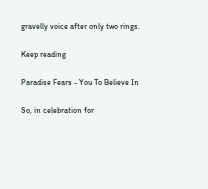gravelly voice after only two rings.

Keep reading

Paradise Fears - You To Believe In

So, in celebration for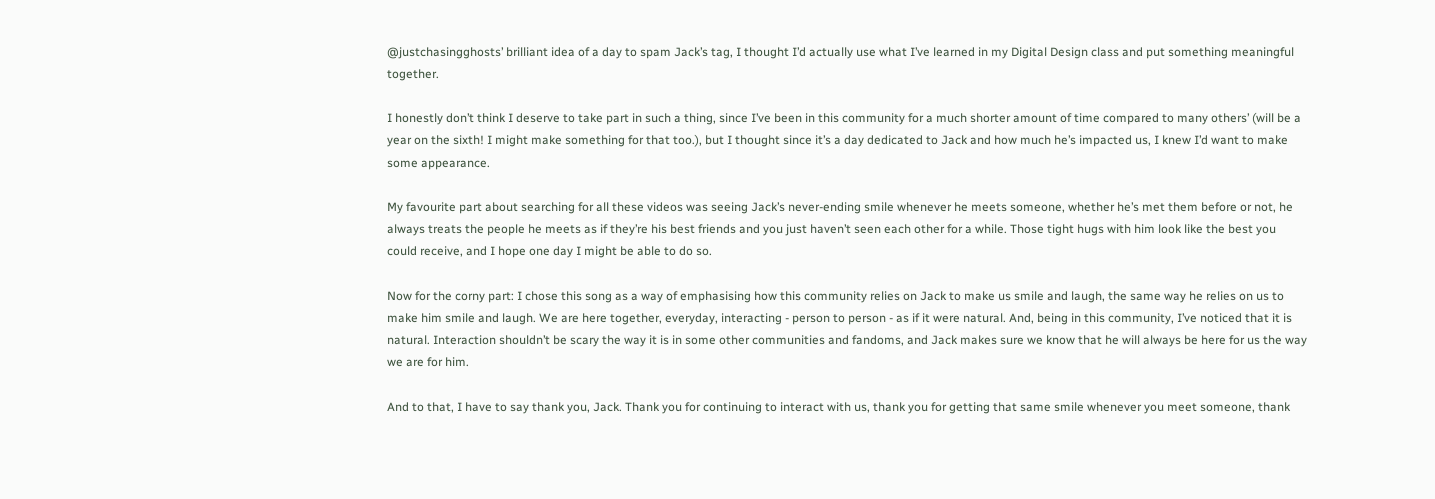@justchasingghosts’ brilliant idea of a day to spam Jack’s tag, I thought I’d actually use what I’ve learned in my Digital Design class and put something meaningful together.

I honestly don’t think I deserve to take part in such a thing, since I’ve been in this community for a much shorter amount of time compared to many others’ (will be a year on the sixth! I might make something for that too.), but I thought since it’s a day dedicated to Jack and how much he’s impacted us, I knew I’d want to make some appearance.

My favourite part about searching for all these videos was seeing Jack’s never-ending smile whenever he meets someone, whether he’s met them before or not, he always treats the people he meets as if they’re his best friends and you just haven’t seen each other for a while. Those tight hugs with him look like the best you could receive, and I hope one day I might be able to do so.

Now for the corny part: I chose this song as a way of emphasising how this community relies on Jack to make us smile and laugh, the same way he relies on us to make him smile and laugh. We are here together, everyday, interacting - person to person - as if it were natural. And, being in this community, I’ve noticed that it is natural. Interaction shouldn’t be scary the way it is in some other communities and fandoms, and Jack makes sure we know that he will always be here for us the way we are for him.

And to that, I have to say thank you, Jack. Thank you for continuing to interact with us, thank you for getting that same smile whenever you meet someone, thank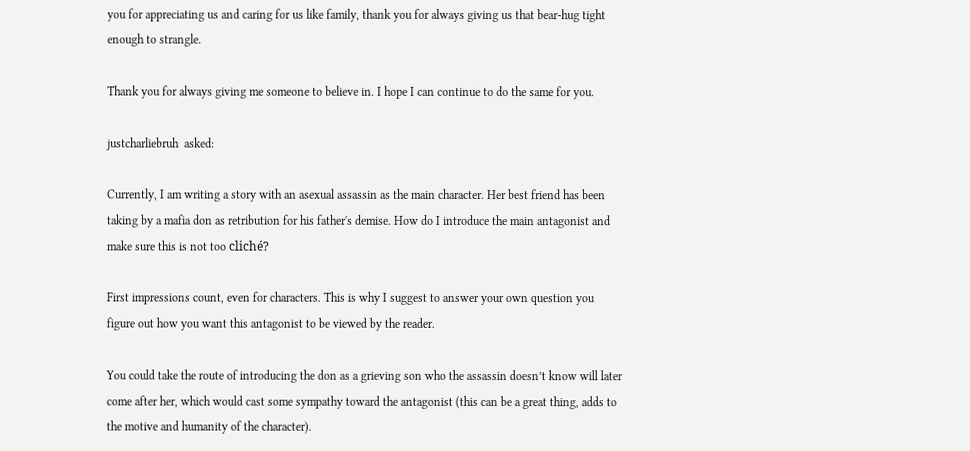you for appreciating us and caring for us like family, thank you for always giving us that bear-hug tight enough to strangle.

Thank you for always giving me someone to believe in. I hope I can continue to do the same for you.

justcharliebruh  asked:

Currently, I am writing a story with an asexual assassin as the main character. Her best friend has been taking by a mafia don as retribution for his father's demise. How do I introduce the main antagonist and make sure this is not too cliché?

First impressions count, even for characters. This is why I suggest to answer your own question you figure out how you want this antagonist to be viewed by the reader.

You could take the route of introducing the don as a grieving son who the assassin doesn’t know will later come after her, which would cast some sympathy toward the antagonist (this can be a great thing, adds to the motive and humanity of the character).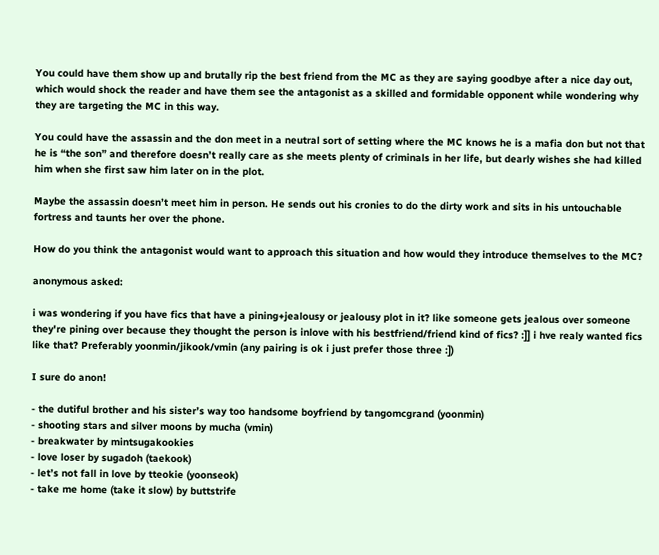You could have them show up and brutally rip the best friend from the MC as they are saying goodbye after a nice day out, which would shock the reader and have them see the antagonist as a skilled and formidable opponent while wondering why they are targeting the MC in this way.

You could have the assassin and the don meet in a neutral sort of setting where the MC knows he is a mafia don but not that he is “the son” and therefore doesn’t really care as she meets plenty of criminals in her life, but dearly wishes she had killed him when she first saw him later on in the plot.

Maybe the assassin doesn’t meet him in person. He sends out his cronies to do the dirty work and sits in his untouchable fortress and taunts her over the phone.

How do you think the antagonist would want to approach this situation and how would they introduce themselves to the MC?

anonymous asked:

i was wondering if you have fics that have a pining+jealousy or jealousy plot in it? like someone gets jealous over someone they're pining over because they thought the person is inlove with his bestfriend/friend kind of fics? :]] i hve realy wanted fics like that? Preferably yoonmin/jikook/vmin (any pairing is ok i just prefer those three :])

I sure do anon!

- the dutiful brother and his sister’s way too handsome boyfriend by tangomcgrand (yoonmin)
- shooting stars and silver moons by mucha (vmin)
- breakwater by mintsugakookies
- love loser by sugadoh (taekook)
- let’s not fall in love by tteokie (yoonseok)
- take me home (take it slow) by buttstrife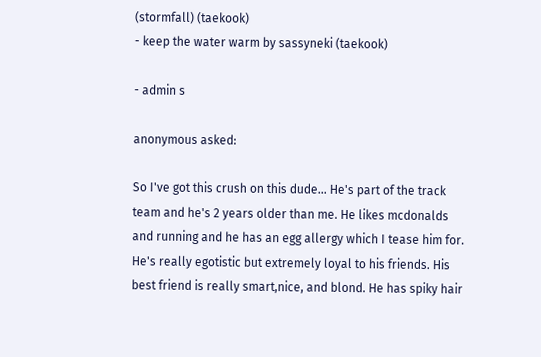(stormfall) (taekook)
- keep the water warm by sassyneki (taekook)

- admin s

anonymous asked:

So I've got this crush on this dude... He's part of the track team and he's 2 years older than me. He likes mcdonalds and running and he has an egg allergy which I tease him for. He's really egotistic but extremely loyal to his friends. His best friend is really smart,nice, and blond. He has spiky hair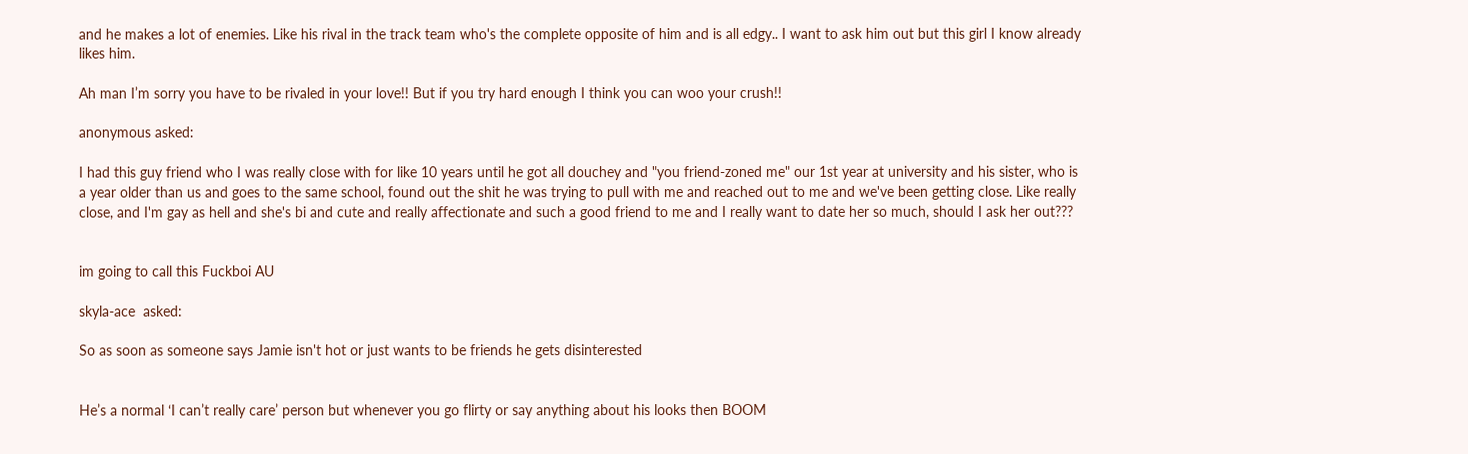and he makes a lot of enemies. Like his rival in the track team who's the complete opposite of him and is all edgy.. I want to ask him out but this girl I know already likes him.

Ah man I’m sorry you have to be rivaled in your love!! But if you try hard enough I think you can woo your crush!!

anonymous asked:

I had this guy friend who I was really close with for like 10 years until he got all douchey and "you friend-zoned me" our 1st year at university and his sister, who is a year older than us and goes to the same school, found out the shit he was trying to pull with me and reached out to me and we've been getting close. Like really close, and I'm gay as hell and she's bi and cute and really affectionate and such a good friend to me and I really want to date her so much, should I ask her out???


im going to call this Fuckboi AU

skyla-ace  asked:

So as soon as someone says Jamie isn't hot or just wants to be friends he gets disinterested


He’s a normal ‘I can’t really care’ person but whenever you go flirty or say anything about his looks then BOOM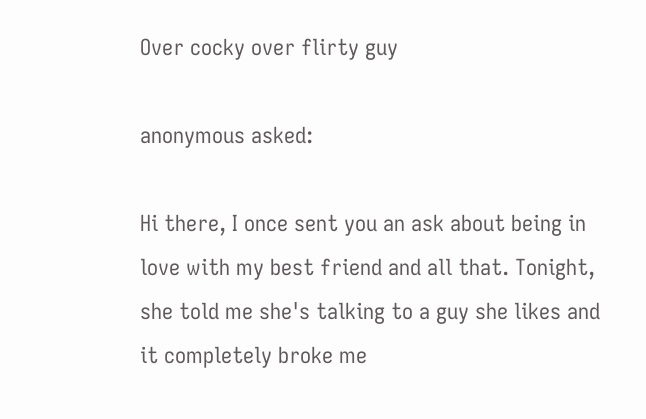Over cocky over flirty guy

anonymous asked:

Hi there, I once sent you an ask about being in love with my best friend and all that. Tonight, she told me she's talking to a guy she likes and it completely broke me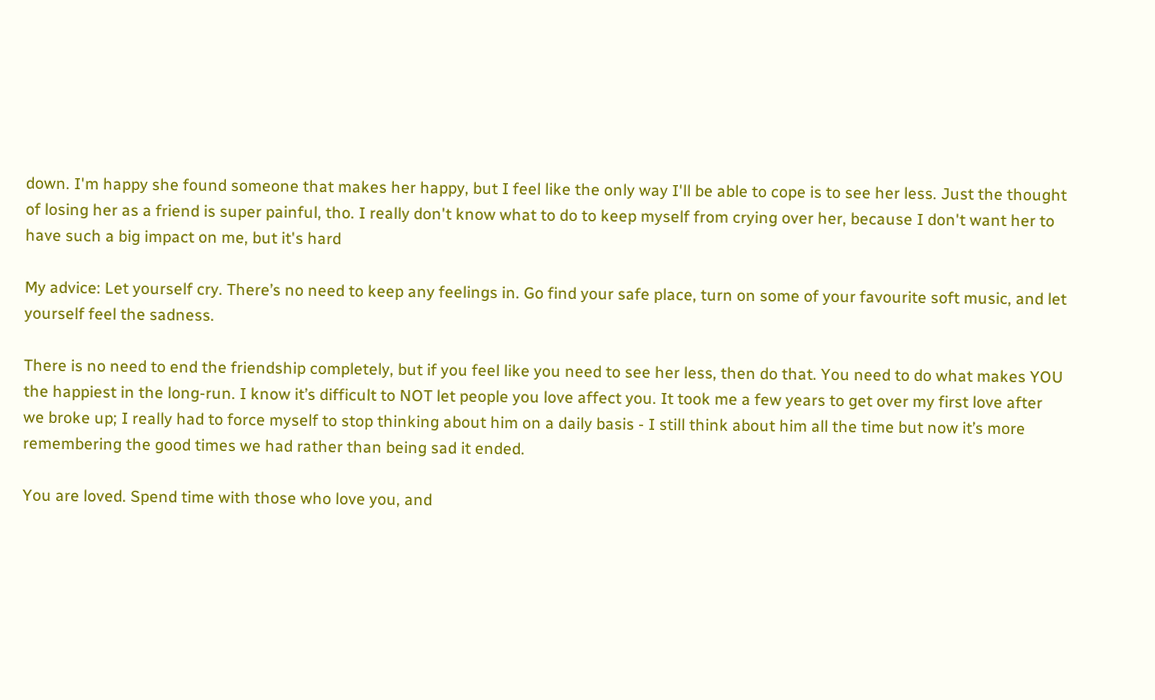down. I'm happy she found someone that makes her happy, but I feel like the only way I'll be able to cope is to see her less. Just the thought of losing her as a friend is super painful, tho. I really don't know what to do to keep myself from crying over her, because I don't want her to have such a big impact on me, but it's hard

My advice: Let yourself cry. There’s no need to keep any feelings in. Go find your safe place, turn on some of your favourite soft music, and let yourself feel the sadness.

There is no need to end the friendship completely, but if you feel like you need to see her less, then do that. You need to do what makes YOU the happiest in the long-run. I know it’s difficult to NOT let people you love affect you. It took me a few years to get over my first love after we broke up; I really had to force myself to stop thinking about him on a daily basis - I still think about him all the time but now it’s more remembering the good times we had rather than being sad it ended.

You are loved. Spend time with those who love you, and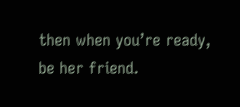then when you’re ready, be her friend.